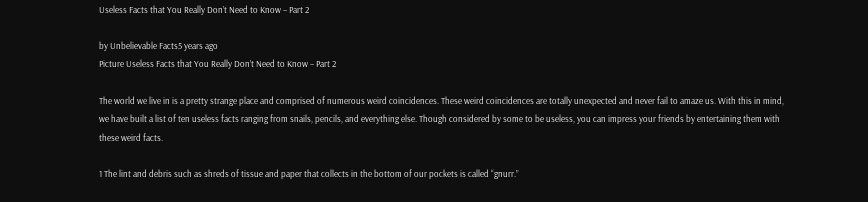Useless Facts that You Really Don’t Need to Know – Part 2

by Unbelievable Facts5 years ago
Picture Useless Facts that You Really Don’t Need to Know – Part 2

The world we live in is a pretty strange place and comprised of numerous weird coincidences. These weird coincidences are totally unexpected and never fail to amaze us. With this in mind, we have built a list of ten useless facts ranging from snails, pencils, and everything else. Though considered by some to be useless, you can impress your friends by entertaining them with these weird facts.

1 The lint and debris such as shreds of tissue and paper that collects in the bottom of our pockets is called “gnurr.”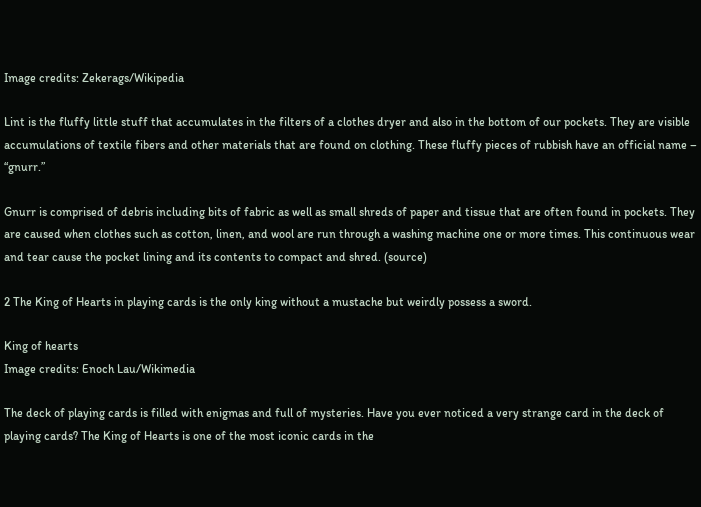Image credits: Zekerags/Wikipedia

Lint is the fluffy little stuff that accumulates in the filters of a clothes dryer and also in the bottom of our pockets. They are visible accumulations of textile fibers and other materials that are found on clothing. These fluffy pieces of rubbish have an official name – “gnurr.”

Gnurr is comprised of debris including bits of fabric as well as small shreds of paper and tissue that are often found in pockets. They are caused when clothes such as cotton, linen, and wool are run through a washing machine one or more times. This continuous wear and tear cause the pocket lining and its contents to compact and shred. (source)

2 The King of Hearts in playing cards is the only king without a mustache but weirdly possess a sword.

King of hearts
Image credits: Enoch Lau/Wikimedia

The deck of playing cards is filled with enigmas and full of mysteries. Have you ever noticed a very strange card in the deck of playing cards? The King of Hearts is one of the most iconic cards in the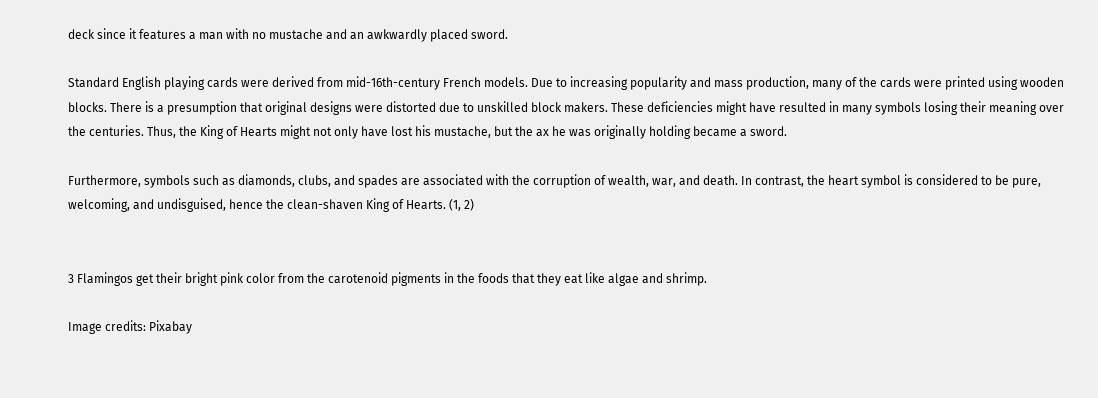deck since it features a man with no mustache and an awkwardly placed sword.

Standard English playing cards were derived from mid-16th-century French models. Due to increasing popularity and mass production, many of the cards were printed using wooden blocks. There is a presumption that original designs were distorted due to unskilled block makers. These deficiencies might have resulted in many symbols losing their meaning over the centuries. Thus, the King of Hearts might not only have lost his mustache, but the ax he was originally holding became a sword.

Furthermore, symbols such as diamonds, clubs, and spades are associated with the corruption of wealth, war, and death. In contrast, the heart symbol is considered to be pure, welcoming, and undisguised, hence the clean-shaven King of Hearts. (1, 2)


3 Flamingos get their bright pink color from the carotenoid pigments in the foods that they eat like algae and shrimp.

Image credits: Pixabay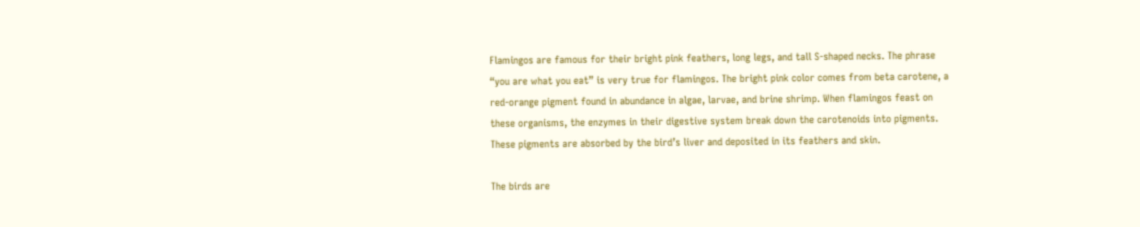Flamingos are famous for their bright pink feathers, long legs, and tall S-shaped necks. The phrase “you are what you eat” is very true for flamingos. The bright pink color comes from beta carotene, a red-orange pigment found in abundance in algae, larvae, and brine shrimp. When flamingos feast on these organisms, the enzymes in their digestive system break down the carotenoids into pigments. These pigments are absorbed by the bird’s liver and deposited in its feathers and skin.

The birds are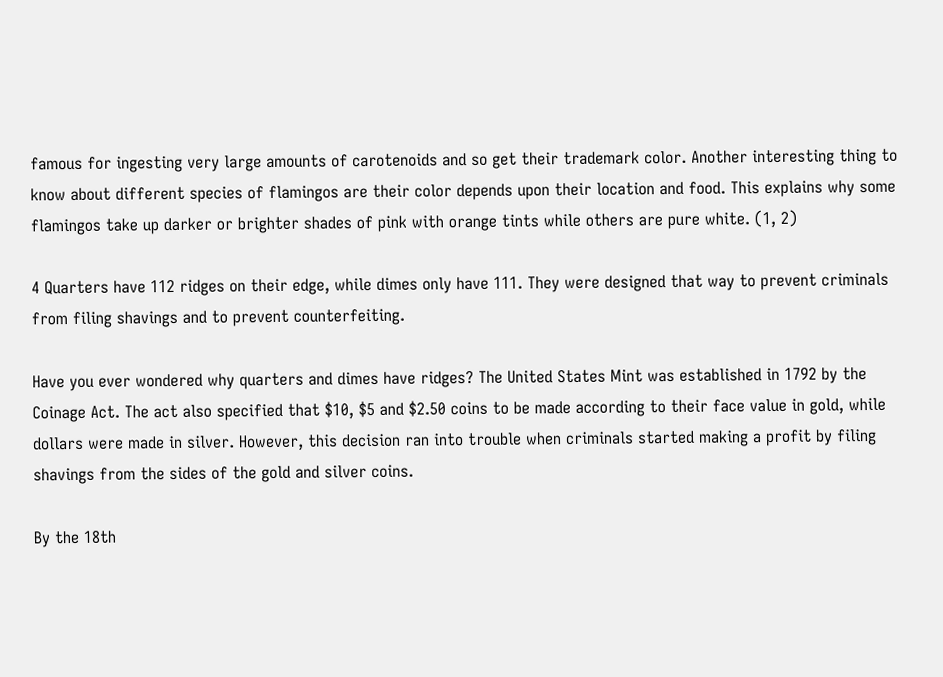famous for ingesting very large amounts of carotenoids and so get their trademark color. Another interesting thing to know about different species of flamingos are their color depends upon their location and food. This explains why some flamingos take up darker or brighter shades of pink with orange tints while others are pure white. (1, 2)

4 Quarters have 112 ridges on their edge, while dimes only have 111. They were designed that way to prevent criminals from filing shavings and to prevent counterfeiting.

Have you ever wondered why quarters and dimes have ridges? The United States Mint was established in 1792 by the Coinage Act. The act also specified that $10, $5 and $2.50 coins to be made according to their face value in gold, while dollars were made in silver. However, this decision ran into trouble when criminals started making a profit by filing shavings from the sides of the gold and silver coins.

By the 18th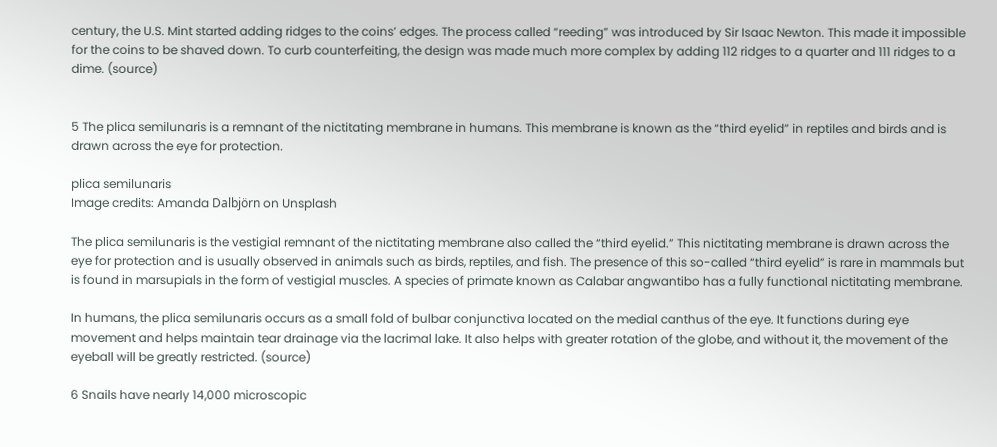century, the U.S. Mint started adding ridges to the coins’ edges. The process called “reeding” was introduced by Sir Isaac Newton. This made it impossible for the coins to be shaved down. To curb counterfeiting, the design was made much more complex by adding 112 ridges to a quarter and 111 ridges to a dime. (source)


5 The plica semilunaris is a remnant of the nictitating membrane in humans. This membrane is known as the “third eyelid” in reptiles and birds and is drawn across the eye for protection.

plica semilunaris
Image credits: Amanda Dalbjörn on Unsplash

The plica semilunaris is the vestigial remnant of the nictitating membrane also called the “third eyelid.” This nictitating membrane is drawn across the eye for protection and is usually observed in animals such as birds, reptiles, and fish. The presence of this so-called “third eyelid” is rare in mammals but is found in marsupials in the form of vestigial muscles. A species of primate known as Calabar angwantibo has a fully functional nictitating membrane.

In humans, the plica semilunaris occurs as a small fold of bulbar conjunctiva located on the medial canthus of the eye. It functions during eye movement and helps maintain tear drainage via the lacrimal lake. It also helps with greater rotation of the globe, and without it, the movement of the eyeball will be greatly restricted. (source)

6 Snails have nearly 14,000 microscopic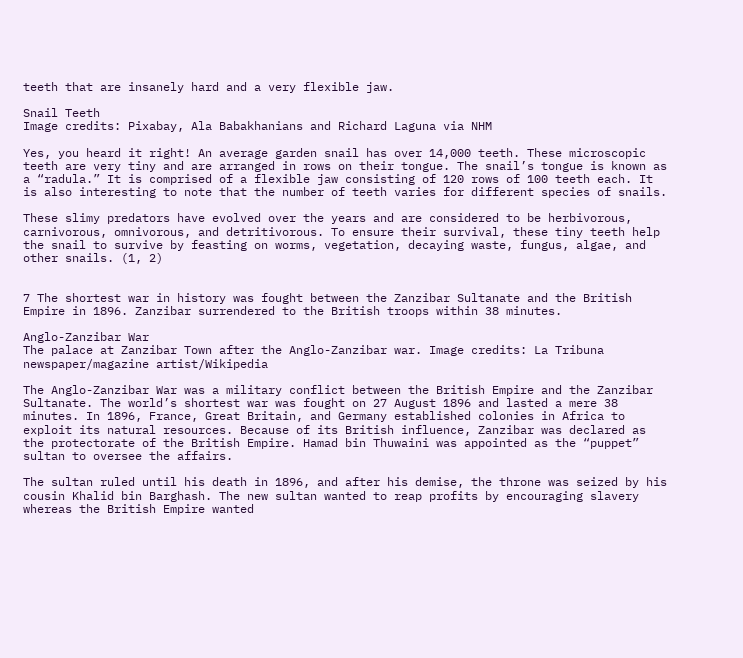teeth that are insanely hard and a very flexible jaw.

Snail Teeth
Image credits: Pixabay, Ala Babakhanians and Richard Laguna via NHM

Yes, you heard it right! An average garden snail has over 14,000 teeth. These microscopic teeth are very tiny and are arranged in rows on their tongue. The snail’s tongue is known as a “radula.” It is comprised of a flexible jaw consisting of 120 rows of 100 teeth each. It is also interesting to note that the number of teeth varies for different species of snails.

These slimy predators have evolved over the years and are considered to be herbivorous, carnivorous, omnivorous, and detritivorous. To ensure their survival, these tiny teeth help the snail to survive by feasting on worms, vegetation, decaying waste, fungus, algae, and other snails. (1, 2)


7 The shortest war in history was fought between the Zanzibar Sultanate and the British Empire in 1896. Zanzibar surrendered to the British troops within 38 minutes.

Anglo-Zanzibar War
The palace at Zanzibar Town after the Anglo-Zanzibar war. Image credits: La Tribuna newspaper/magazine artist/Wikipedia

The Anglo-Zanzibar War was a military conflict between the British Empire and the Zanzibar Sultanate. The world’s shortest war was fought on 27 August 1896 and lasted a mere 38 minutes. In 1896, France, Great Britain, and Germany established colonies in Africa to exploit its natural resources. Because of its British influence, Zanzibar was declared as the protectorate of the British Empire. Hamad bin Thuwaini was appointed as the “puppet” sultan to oversee the affairs.

The sultan ruled until his death in 1896, and after his demise, the throne was seized by his cousin Khalid bin Barghash. The new sultan wanted to reap profits by encouraging slavery whereas the British Empire wanted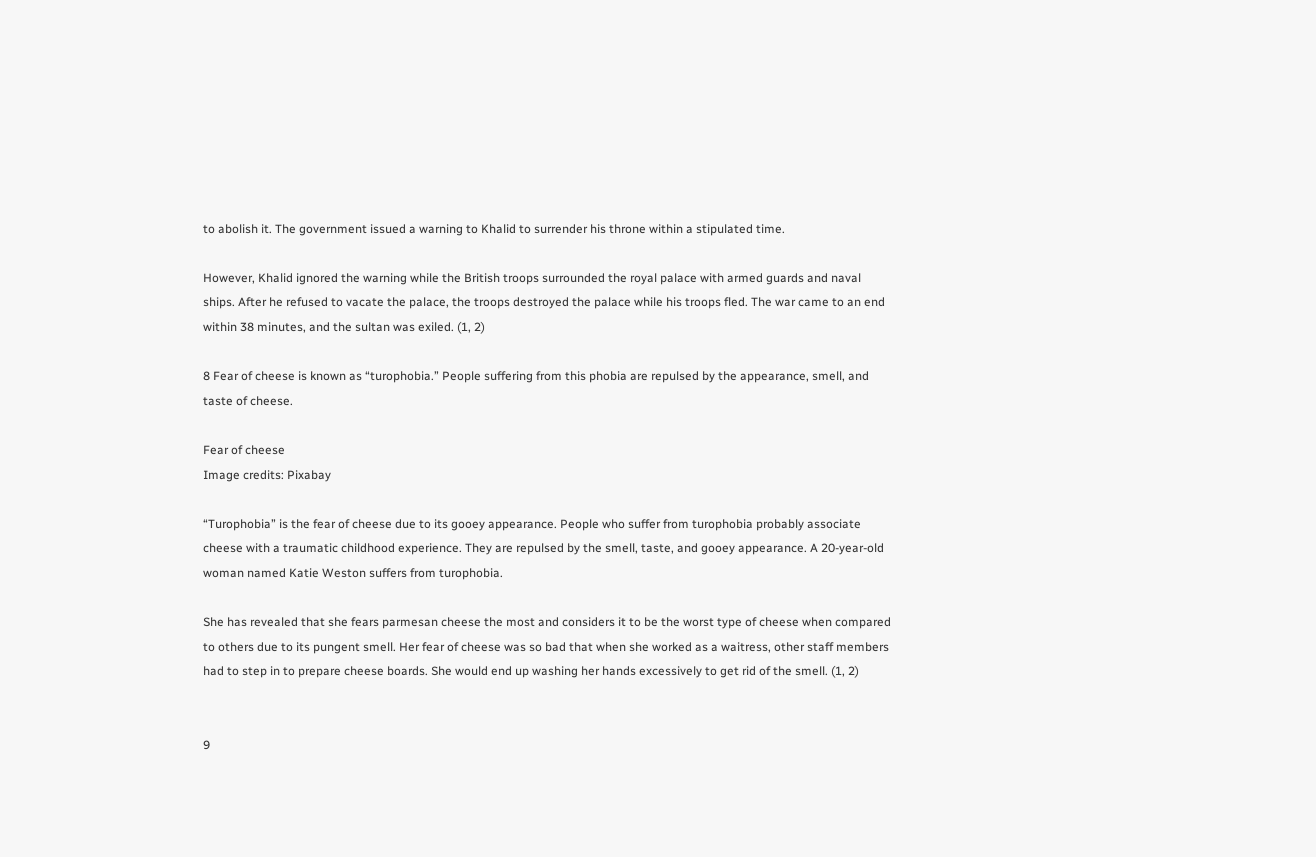to abolish it. The government issued a warning to Khalid to surrender his throne within a stipulated time.

However, Khalid ignored the warning while the British troops surrounded the royal palace with armed guards and naval ships. After he refused to vacate the palace, the troops destroyed the palace while his troops fled. The war came to an end within 38 minutes, and the sultan was exiled. (1, 2)

8 Fear of cheese is known as “turophobia.” People suffering from this phobia are repulsed by the appearance, smell, and taste of cheese.

Fear of cheese
Image credits: Pixabay

“Turophobia” is the fear of cheese due to its gooey appearance. People who suffer from turophobia probably associate cheese with a traumatic childhood experience. They are repulsed by the smell, taste, and gooey appearance. A 20-year-old woman named Katie Weston suffers from turophobia.

She has revealed that she fears parmesan cheese the most and considers it to be the worst type of cheese when compared to others due to its pungent smell. Her fear of cheese was so bad that when she worked as a waitress, other staff members had to step in to prepare cheese boards. She would end up washing her hands excessively to get rid of the smell. (1, 2)


9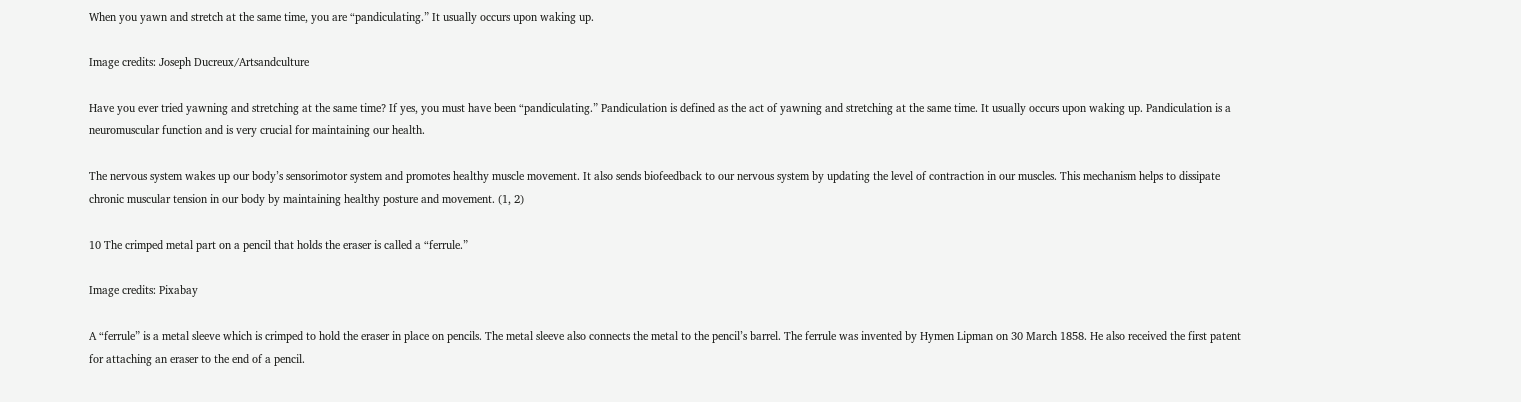When you yawn and stretch at the same time, you are “pandiculating.” It usually occurs upon waking up.

Image credits: Joseph Ducreux/Artsandculture

Have you ever tried yawning and stretching at the same time? If yes, you must have been “pandiculating.” Pandiculation is defined as the act of yawning and stretching at the same time. It usually occurs upon waking up. Pandiculation is a neuromuscular function and is very crucial for maintaining our health.

The nervous system wakes up our body’s sensorimotor system and promotes healthy muscle movement. It also sends biofeedback to our nervous system by updating the level of contraction in our muscles. This mechanism helps to dissipate chronic muscular tension in our body by maintaining healthy posture and movement. (1, 2)

10 The crimped metal part on a pencil that holds the eraser is called a “ferrule.”

Image credits: Pixabay

A “ferrule” is a metal sleeve which is crimped to hold the eraser in place on pencils. The metal sleeve also connects the metal to the pencil’s barrel. The ferrule was invented by Hymen Lipman on 30 March 1858. He also received the first patent for attaching an eraser to the end of a pencil.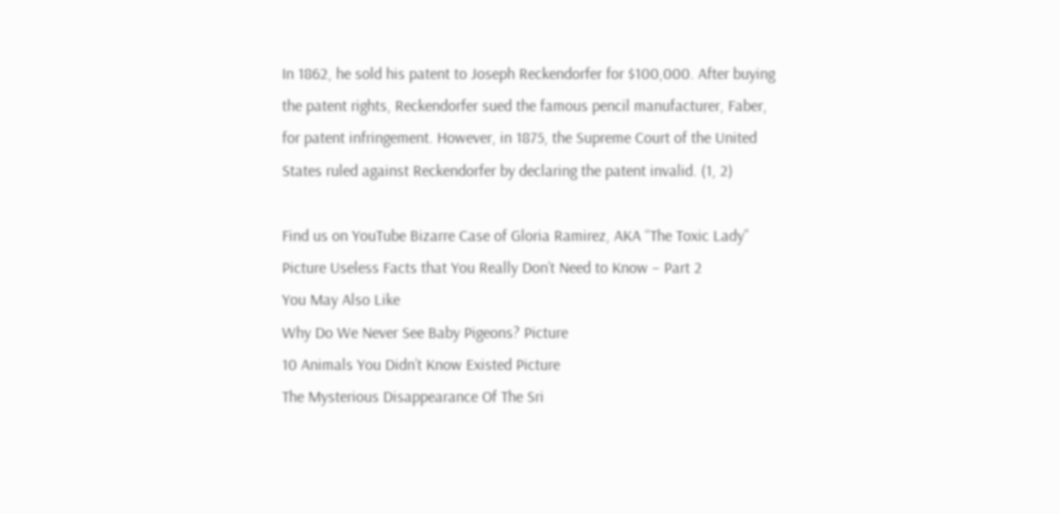In 1862, he sold his patent to Joseph Reckendorfer for $100,000. After buying the patent rights, Reckendorfer sued the famous pencil manufacturer, Faber, for patent infringement. However, in 1875, the Supreme Court of the United States ruled against Reckendorfer by declaring the patent invalid. (1, 2)

Find us on YouTube Bizarre Case of Gloria Ramirez, AKA “The Toxic Lady”
Picture Useless Facts that You Really Don’t Need to Know – Part 2
You May Also Like
Why Do We Never See Baby Pigeons? Picture
10 Animals You Didn’t Know Existed Picture
The Mysterious Disappearance Of The Sri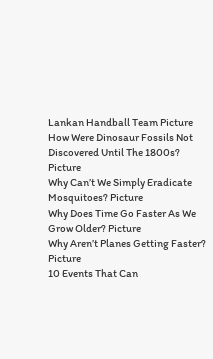Lankan Handball Team Picture
How Were Dinosaur Fossils Not Discovered Until The 1800s? Picture
Why Can’t We Simply Eradicate Mosquitoes? Picture
Why Does Time Go Faster As We Grow Older? Picture
Why Aren’t Planes Getting Faster? Picture
10 Events That Can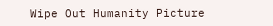Wipe Out Humanity Picture